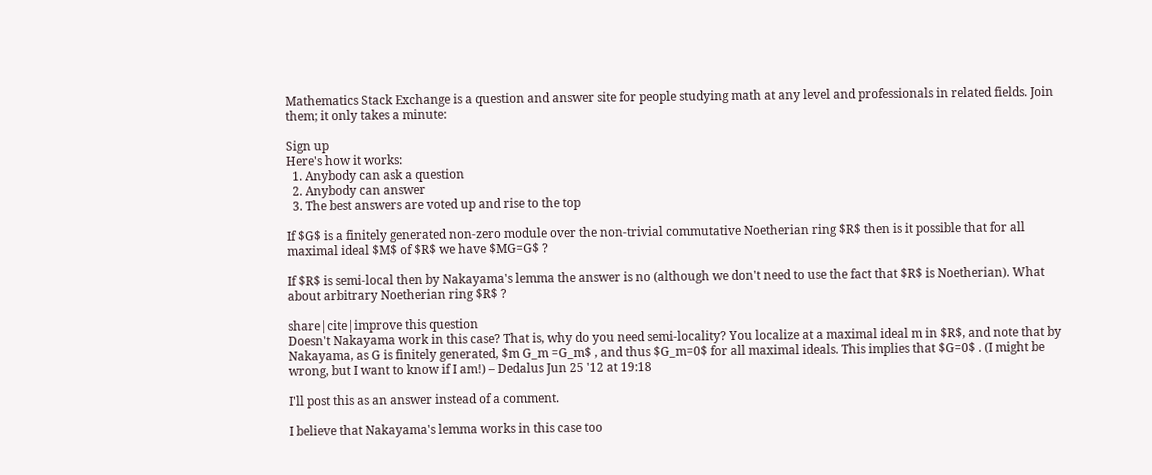Mathematics Stack Exchange is a question and answer site for people studying math at any level and professionals in related fields. Join them; it only takes a minute:

Sign up
Here's how it works:
  1. Anybody can ask a question
  2. Anybody can answer
  3. The best answers are voted up and rise to the top

If $G$ is a finitely generated non-zero module over the non-trivial commutative Noetherian ring $R$ then is it possible that for all maximal ideal $M$ of $R$ we have $MG=G$ ?

If $R$ is semi-local then by Nakayama's lemma the answer is no (although we don't need to use the fact that $R$ is Noetherian). What about arbitrary Noetherian ring $R$ ?

share|cite|improve this question
Doesn't Nakayama work in this case? That is, why do you need semi-locality? You localize at a maximal ideal m in $R$, and note that by Nakayama, as G is finitely generated, $m G_m =G_m$ , and thus $G_m=0$ for all maximal ideals. This implies that $G=0$ . (I might be wrong, but I want to know if I am!) – Dedalus Jun 25 '12 at 19:18

I'll post this as an answer instead of a comment.

I believe that Nakayama's lemma works in this case too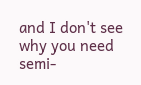and I don't see why you need semi-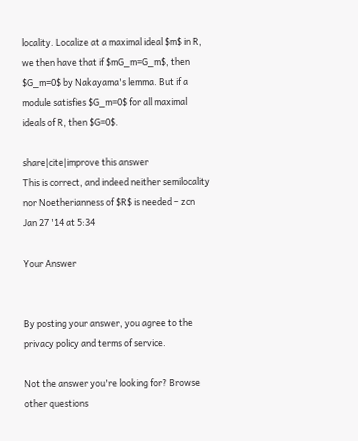locality. Localize at a maximal ideal $m$ in R, we then have that if $mG_m=G_m$, then $G_m=0$ by Nakayama's lemma. But if a module satisfies $G_m=0$ for all maximal ideals of R, then $G=0$.

share|cite|improve this answer
This is correct, and indeed neither semilocality nor Noetherianness of $R$ is needed – zcn Jan 27 '14 at 5:34

Your Answer


By posting your answer, you agree to the privacy policy and terms of service.

Not the answer you're looking for? Browse other questions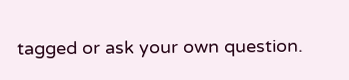tagged or ask your own question.